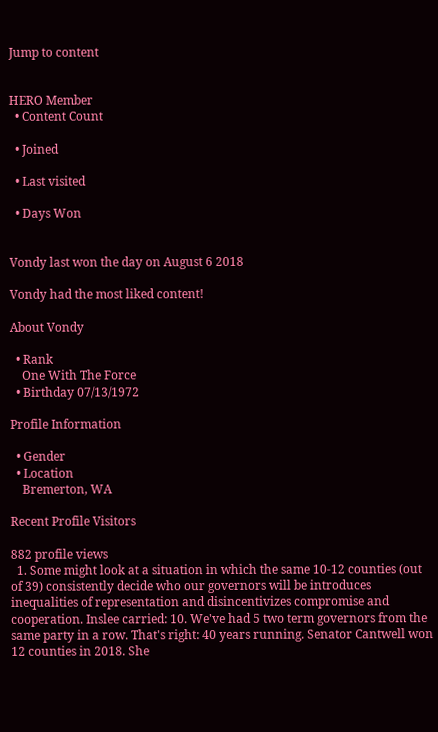Jump to content


HERO Member
  • Content Count

  • Joined

  • Last visited

  • Days Won


Vondy last won the day on August 6 2018

Vondy had the most liked content!

About Vondy

  • Rank
    One With The Force
  • Birthday 07/13/1972

Profile Information

  • Gender
  • Location
    Bremerton, WA

Recent Profile Visitors

882 profile views
  1. Some might look at a situation in which the same 10-12 counties (out of 39) consistently decide who our governors will be introduces inequalities of representation and disincentivizes compromise and cooperation. Inslee carried: 10. We've had 5 two term governors from the same party in a row. That's right: 40 years running. Senator Cantwell won 12 counties in 2018. She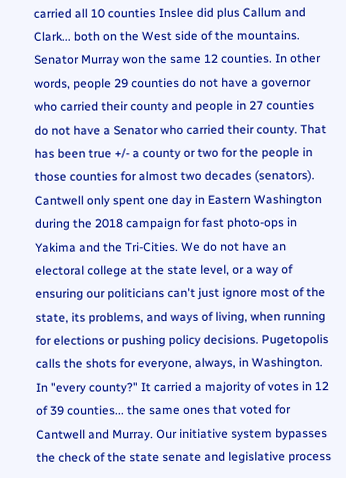carried all 10 counties Inslee did plus Callum and Clark... both on the West side of the mountains. Senator Murray won the same 12 counties. In other words, people 29 counties do not have a governor who carried their county and people in 27 counties do not have a Senator who carried their county. That has been true +/- a county or two for the people in those counties for almost two decades (senators). Cantwell only spent one day in Eastern Washington during the 2018 campaign for fast photo-ops in Yakima and the Tri-Cities. We do not have an electoral college at the state level, or a way of ensuring our politicians can't just ignore most of the state, its problems, and ways of living, when running for elections or pushing policy decisions. Pugetopolis calls the shots for everyone, always, in Washington. In "every county?" It carried a majority of votes in 12 of 39 counties... the same ones that voted for Cantwell and Murray. Our initiative system bypasses the check of the state senate and legislative process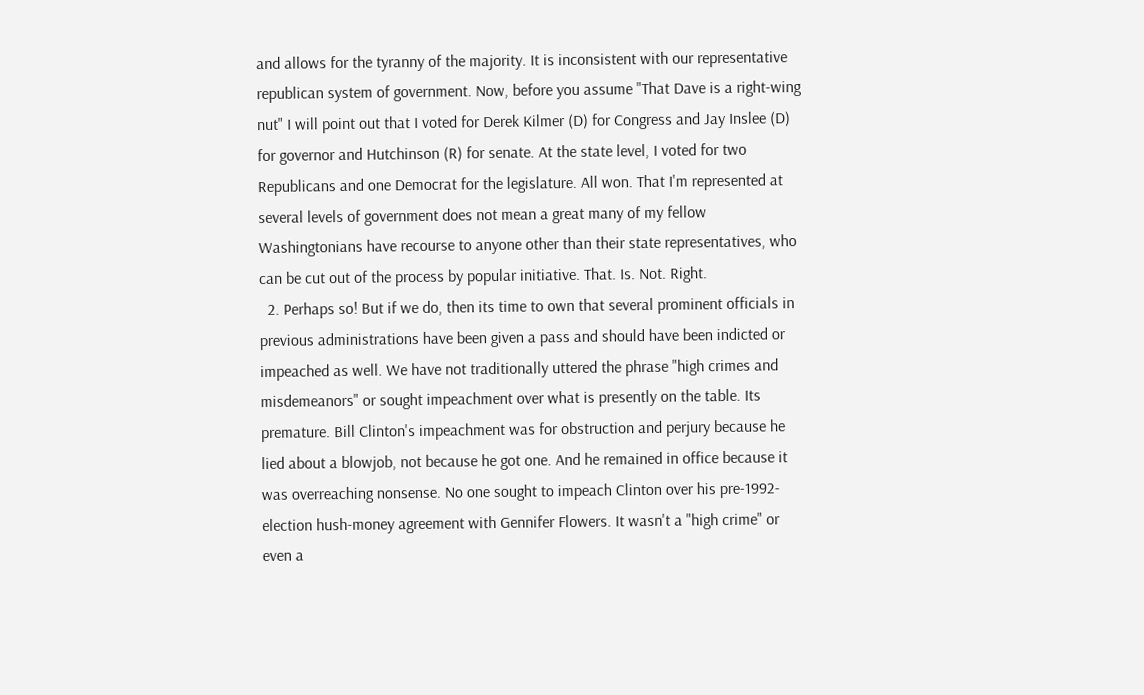and allows for the tyranny of the majority. It is inconsistent with our representative republican system of government. Now, before you assume "That Dave is a right-wing nut" I will point out that I voted for Derek Kilmer (D) for Congress and Jay Inslee (D) for governor and Hutchinson (R) for senate. At the state level, I voted for two Republicans and one Democrat for the legislature. All won. That I'm represented at several levels of government does not mean a great many of my fellow Washingtonians have recourse to anyone other than their state representatives, who can be cut out of the process by popular initiative. That. Is. Not. Right.
  2. Perhaps so! But if we do, then its time to own that several prominent officials in previous administrations have been given a pass and should have been indicted or impeached as well. We have not traditionally uttered the phrase "high crimes and misdemeanors" or sought impeachment over what is presently on the table. Its premature. Bill Clinton's impeachment was for obstruction and perjury because he lied about a blowjob, not because he got one. And he remained in office because it was overreaching nonsense. No one sought to impeach Clinton over his pre-1992-election hush-money agreement with Gennifer Flowers. It wasn't a "high crime" or even a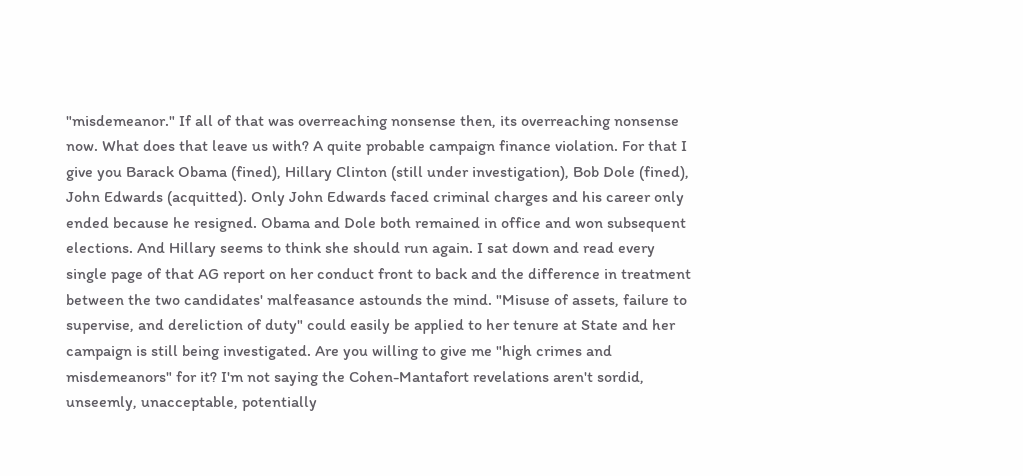"misdemeanor." If all of that was overreaching nonsense then, its overreaching nonsense now. What does that leave us with? A quite probable campaign finance violation. For that I give you Barack Obama (fined), Hillary Clinton (still under investigation), Bob Dole (fined), John Edwards (acquitted). Only John Edwards faced criminal charges and his career only ended because he resigned. Obama and Dole both remained in office and won subsequent elections. And Hillary seems to think she should run again. I sat down and read every single page of that AG report on her conduct front to back and the difference in treatment between the two candidates' malfeasance astounds the mind. "Misuse of assets, failure to supervise, and dereliction of duty" could easily be applied to her tenure at State and her campaign is still being investigated. Are you willing to give me "high crimes and misdemeanors" for it? I'm not saying the Cohen-Mantafort revelations aren't sordid, unseemly, unacceptable, potentially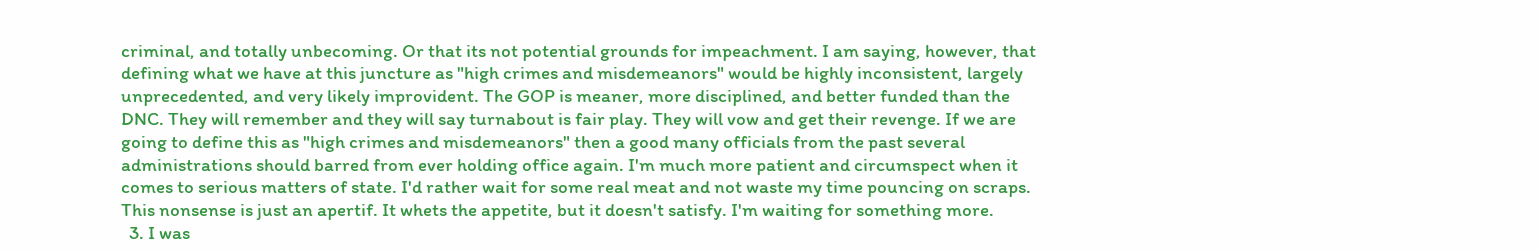criminal, and totally unbecoming. Or that its not potential grounds for impeachment. I am saying, however, that defining what we have at this juncture as "high crimes and misdemeanors" would be highly inconsistent, largely unprecedented, and very likely improvident. The GOP is meaner, more disciplined, and better funded than the DNC. They will remember and they will say turnabout is fair play. They will vow and get their revenge. If we are going to define this as "high crimes and misdemeanors" then a good many officials from the past several administrations should barred from ever holding office again. I'm much more patient and circumspect when it comes to serious matters of state. I'd rather wait for some real meat and not waste my time pouncing on scraps. This nonsense is just an apertif. It whets the appetite, but it doesn't satisfy. I'm waiting for something more.
  3. I was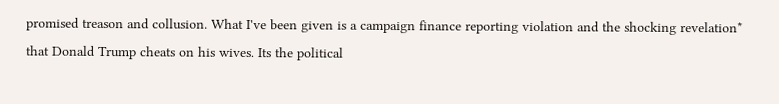promised treason and collusion. What I've been given is a campaign finance reporting violation and the shocking revelation* that Donald Trump cheats on his wives. Its the political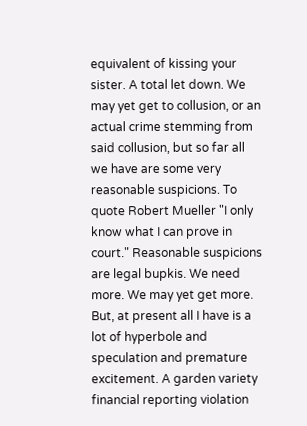equivalent of kissing your sister. A total let down. We may yet get to collusion, or an actual crime stemming from said collusion, but so far all we have are some very reasonable suspicions. To quote Robert Mueller "I only know what I can prove in court." Reasonable suspicions are legal bupkis. We need more. We may yet get more. But, at present all I have is a lot of hyperbole and speculation and premature excitement. A garden variety financial reporting violation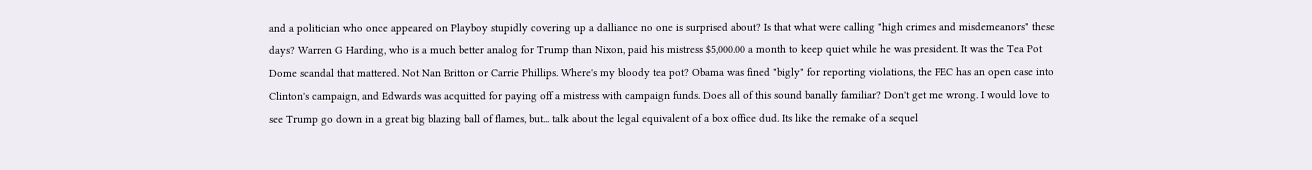and a politician who once appeared on Playboy stupidly covering up a dalliance no one is surprised about? Is that what were calling "high crimes and misdemeanors" these days? Warren G Harding, who is a much better analog for Trump than Nixon, paid his mistress $5,000.00 a month to keep quiet while he was president. It was the Tea Pot Dome scandal that mattered. Not Nan Britton or Carrie Phillips. Where's my bloody tea pot? Obama was fined "bigly" for reporting violations, the FEC has an open case into Clinton's campaign, and Edwards was acquitted for paying off a mistress with campaign funds. Does all of this sound banally familiar? Don't get me wrong. I would love to see Trump go down in a great big blazing ball of flames, but... talk about the legal equivalent of a box office dud. Its like the remake of a sequel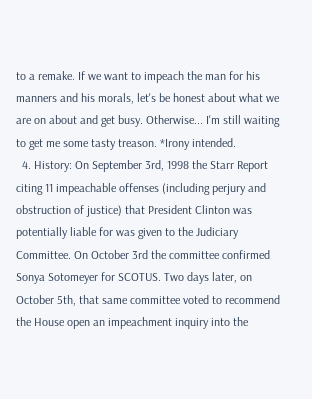to a remake. If we want to impeach the man for his manners and his morals, let's be honest about what we are on about and get busy. Otherwise... I'm still waiting to get me some tasty treason. *Irony intended.
  4. History: On September 3rd, 1998 the Starr Report citing 11 impeachable offenses (including perjury and obstruction of justice) that President Clinton was potentially liable for was given to the Judiciary Committee. On October 3rd the committee confirmed Sonya Sotomeyer for SCOTUS. Two days later, on October 5th, that same committee voted to recommend the House open an impeachment inquiry into the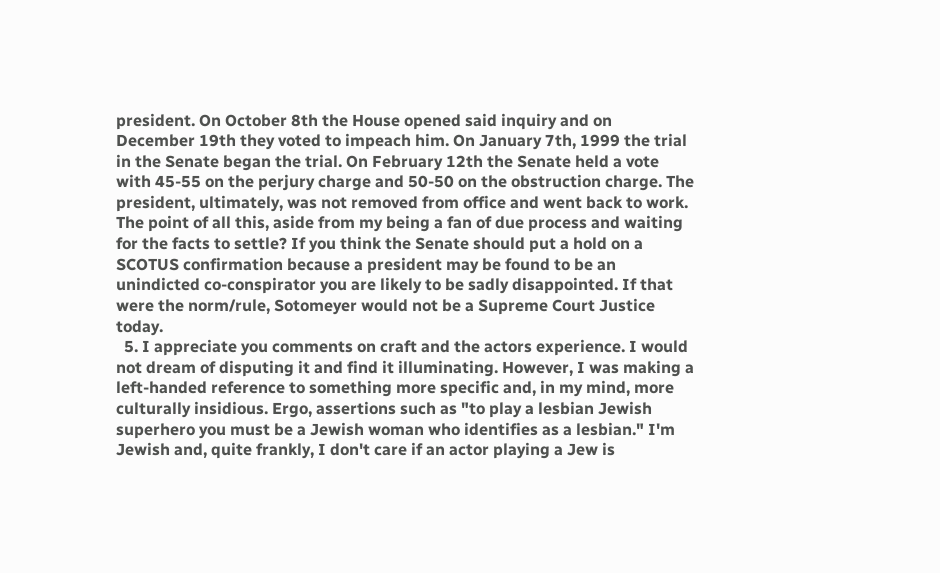president. On October 8th the House opened said inquiry and on December 19th they voted to impeach him. On January 7th, 1999 the trial in the Senate began the trial. On February 12th the Senate held a vote with 45-55 on the perjury charge and 50-50 on the obstruction charge. The president, ultimately, was not removed from office and went back to work. The point of all this, aside from my being a fan of due process and waiting for the facts to settle? If you think the Senate should put a hold on a SCOTUS confirmation because a president may be found to be an unindicted co-conspirator you are likely to be sadly disappointed. If that were the norm/rule, Sotomeyer would not be a Supreme Court Justice today.
  5. I appreciate you comments on craft and the actors experience. I would not dream of disputing it and find it illuminating. However, I was making a left-handed reference to something more specific and, in my mind, more culturally insidious. Ergo, assertions such as "to play a lesbian Jewish superhero you must be a Jewish woman who identifies as a lesbian." I'm Jewish and, quite frankly, I don't care if an actor playing a Jew is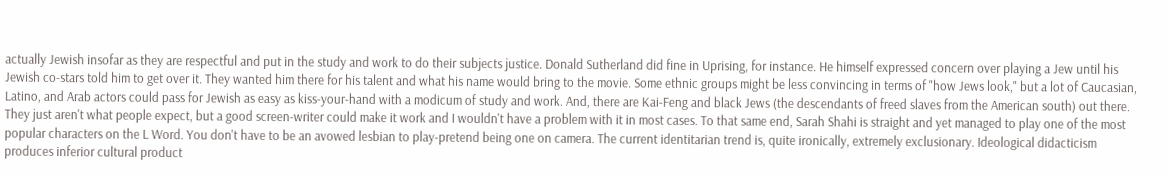actually Jewish insofar as they are respectful and put in the study and work to do their subjects justice. Donald Sutherland did fine in Uprising, for instance. He himself expressed concern over playing a Jew until his Jewish co-stars told him to get over it. They wanted him there for his talent and what his name would bring to the movie. Some ethnic groups might be less convincing in terms of "how Jews look," but a lot of Caucasian, Latino, and Arab actors could pass for Jewish as easy as kiss-your-hand with a modicum of study and work. And, there are Kai-Feng and black Jews (the descendants of freed slaves from the American south) out there. They just aren't what people expect, but a good screen-writer could make it work and I wouldn't have a problem with it in most cases. To that same end, Sarah Shahi is straight and yet managed to play one of the most popular characters on the L Word. You don't have to be an avowed lesbian to play-pretend being one on camera. The current identitarian trend is, quite ironically, extremely exclusionary. Ideological didacticism produces inferior cultural product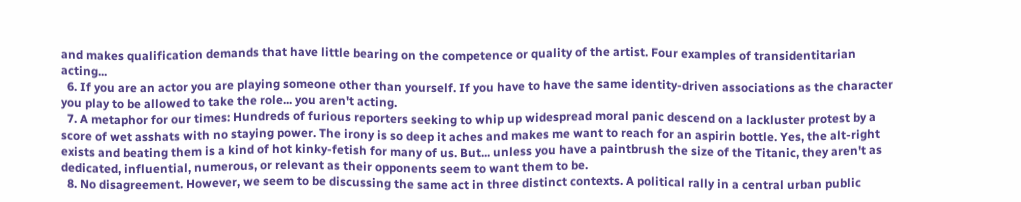and makes qualification demands that have little bearing on the competence or quality of the artist. Four examples of transidentitarian acting...
  6. If you are an actor you are playing someone other than yourself. If you have to have the same identity-driven associations as the character you play to be allowed to take the role... you aren't acting.
  7. A metaphor for our times: Hundreds of furious reporters seeking to whip up widespread moral panic descend on a lackluster protest by a score of wet asshats with no staying power. The irony is so deep it aches and makes me want to reach for an aspirin bottle. Yes, the alt-right exists and beating them is a kind of hot kinky-fetish for many of us. But... unless you have a paintbrush the size of the Titanic, they aren't as dedicated, influential, numerous, or relevant as their opponents seem to want them to be.
  8. No disagreement. However, we seem to be discussing the same act in three distinct contexts. A political rally in a central urban public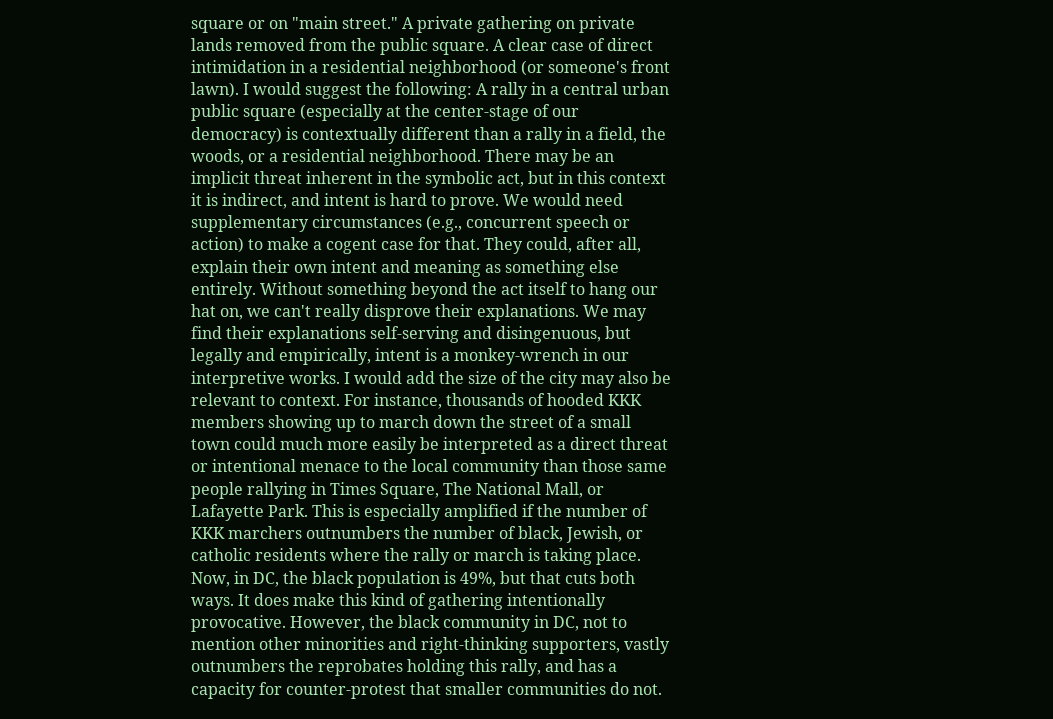square or on "main street." A private gathering on private lands removed from the public square. A clear case of direct intimidation in a residential neighborhood (or someone's front lawn). I would suggest the following: A rally in a central urban public square (especially at the center-stage of our democracy) is contextually different than a rally in a field, the woods, or a residential neighborhood. There may be an implicit threat inherent in the symbolic act, but in this context it is indirect, and intent is hard to prove. We would need supplementary circumstances (e.g., concurrent speech or action) to make a cogent case for that. They could, after all, explain their own intent and meaning as something else entirely. Without something beyond the act itself to hang our hat on, we can't really disprove their explanations. We may find their explanations self-serving and disingenuous, but legally and empirically, intent is a monkey-wrench in our interpretive works. I would add the size of the city may also be relevant to context. For instance, thousands of hooded KKK members showing up to march down the street of a small town could much more easily be interpreted as a direct threat or intentional menace to the local community than those same people rallying in Times Square, The National Mall, or Lafayette Park. This is especially amplified if the number of KKK marchers outnumbers the number of black, Jewish, or catholic residents where the rally or march is taking place. Now, in DC, the black population is 49%, but that cuts both ways. It does make this kind of gathering intentionally provocative. However, the black community in DC, not to mention other minorities and right-thinking supporters, vastly outnumbers the reprobates holding this rally, and has a capacity for counter-protest that smaller communities do not.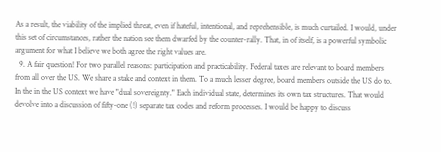As a result, the viability of the implied threat, even if hateful, intentional, and reprehensible, is much curtailed. I would, under this set of circumstances, rather the nation see them dwarfed by the counter-rally. That, in of itself, is a powerful symbolic argument for what I believe we both agree the right values are.
  9. A fair question! For two parallel reasons: participation and practicability. Federal taxes are relevant to board members from all over the US. We share a stake and context in them. To a much lesser degree, board members outside the US do to. In the in the US context we have "dual sovereignty." Each individual state, determines its own tax structures. That would devolve into a discussion of fifty-one (!) separate tax codes and reform processes. I would be happy to discuss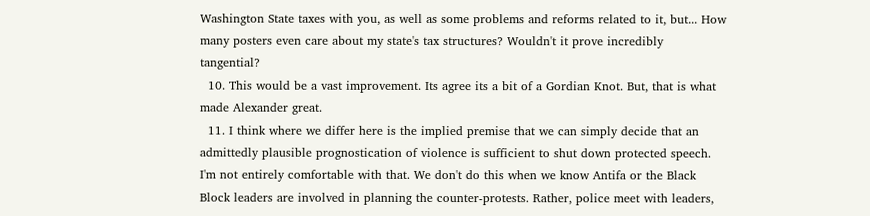Washington State taxes with you, as well as some problems and reforms related to it, but... How many posters even care about my state's tax structures? Wouldn't it prove incredibly tangential?
  10. This would be a vast improvement. Its agree its a bit of a Gordian Knot. But, that is what made Alexander great.
  11. I think where we differ here is the implied premise that we can simply decide that an admittedly plausible prognostication of violence is sufficient to shut down protected speech. I'm not entirely comfortable with that. We don't do this when we know Antifa or the Black Block leaders are involved in planning the counter-protests. Rather, police meet with leaders,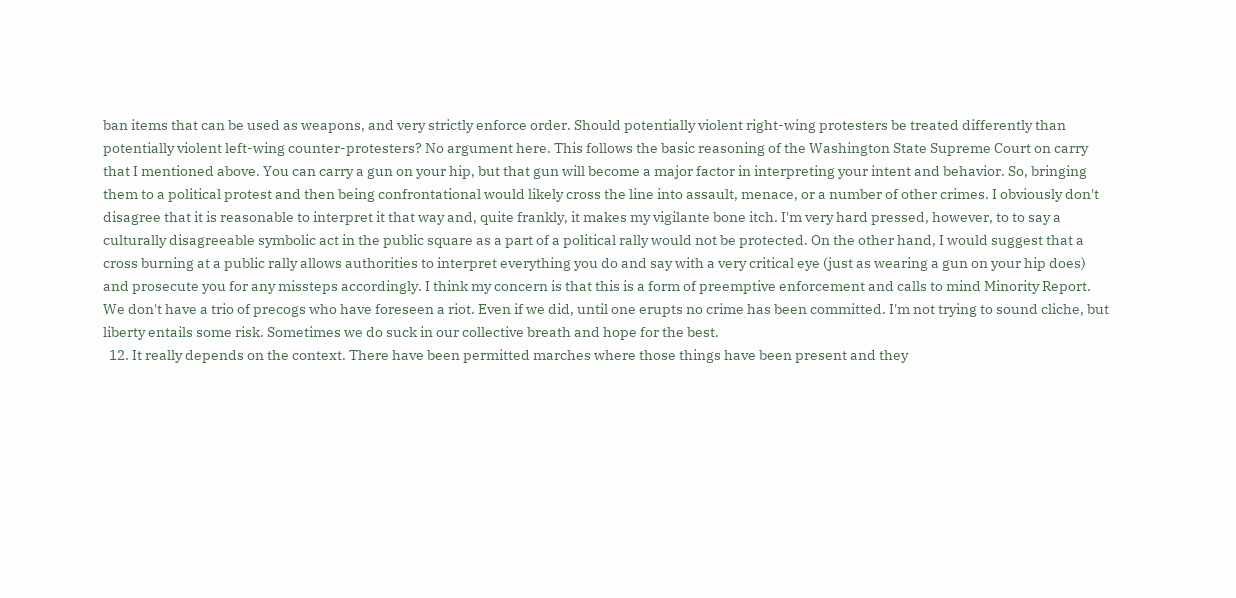ban items that can be used as weapons, and very strictly enforce order. Should potentially violent right-wing protesters be treated differently than potentially violent left-wing counter-protesters? No argument here. This follows the basic reasoning of the Washington State Supreme Court on carry that I mentioned above. You can carry a gun on your hip, but that gun will become a major factor in interpreting your intent and behavior. So, bringing them to a political protest and then being confrontational would likely cross the line into assault, menace, or a number of other crimes. I obviously don't disagree that it is reasonable to interpret it that way and, quite frankly, it makes my vigilante bone itch. I'm very hard pressed, however, to to say a culturally disagreeable symbolic act in the public square as a part of a political rally would not be protected. On the other hand, I would suggest that a cross burning at a public rally allows authorities to interpret everything you do and say with a very critical eye (just as wearing a gun on your hip does) and prosecute you for any missteps accordingly. I think my concern is that this is a form of preemptive enforcement and calls to mind Minority Report. We don't have a trio of precogs who have foreseen a riot. Even if we did, until one erupts no crime has been committed. I'm not trying to sound cliche, but liberty entails some risk. Sometimes we do suck in our collective breath and hope for the best.
  12. It really depends on the context. There have been permitted marches where those things have been present and they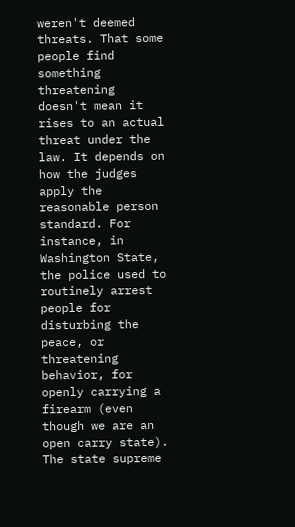weren't deemed threats. That some people find something threatening doesn't mean it rises to an actual threat under the law. It depends on how the judges apply the reasonable person standard. For instance, in Washington State, the police used to routinely arrest people for disturbing the peace, or threatening behavior, for openly carrying a firearm (even though we are an open carry state). The state supreme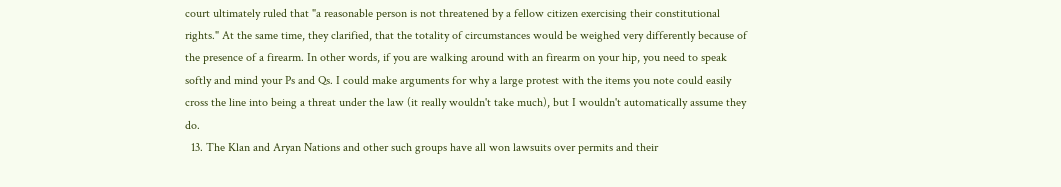court ultimately ruled that "a reasonable person is not threatened by a fellow citizen exercising their constitutional rights." At the same time, they clarified, that the totality of circumstances would be weighed very differently because of the presence of a firearm. In other words, if you are walking around with an firearm on your hip, you need to speak softly and mind your Ps and Qs. I could make arguments for why a large protest with the items you note could easily cross the line into being a threat under the law (it really wouldn't take much), but I wouldn't automatically assume they do.
  13. The Klan and Aryan Nations and other such groups have all won lawsuits over permits and their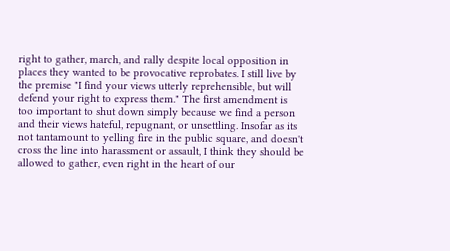right to gather, march, and rally despite local opposition in places they wanted to be provocative reprobates. I still live by the premise "I find your views utterly reprehensible, but will defend your right to express them." The first amendment is too important to shut down simply because we find a person and their views hateful, repugnant, or unsettling. Insofar as its not tantamount to yelling fire in the public square, and doesn't cross the line into harassment or assault, I think they should be allowed to gather, even right in the heart of our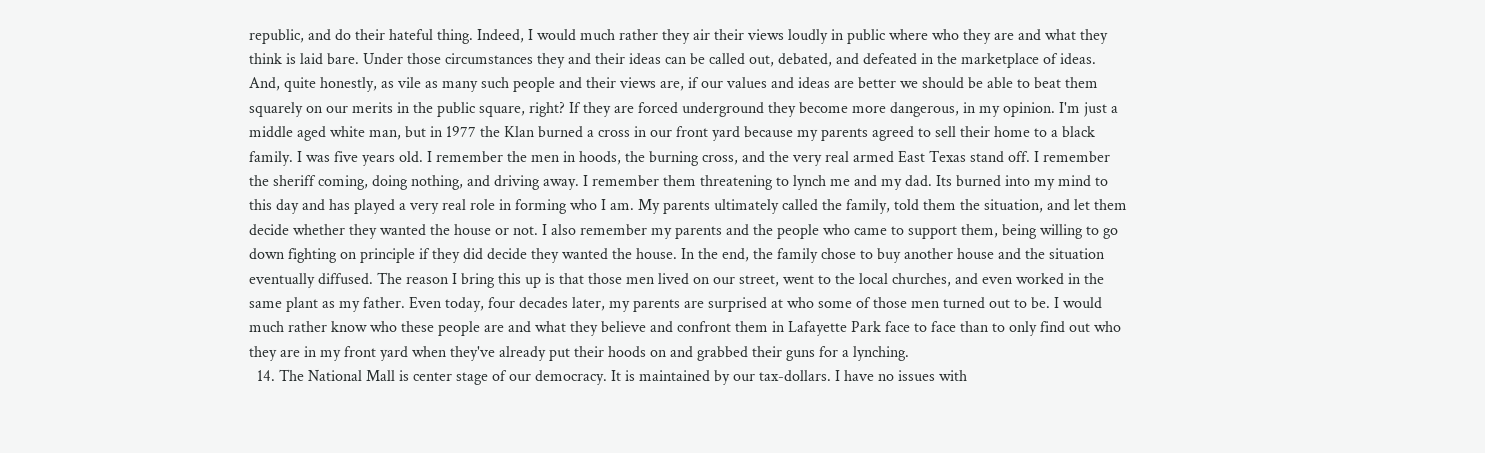republic, and do their hateful thing. Indeed, I would much rather they air their views loudly in public where who they are and what they think is laid bare. Under those circumstances they and their ideas can be called out, debated, and defeated in the marketplace of ideas. And, quite honestly, as vile as many such people and their views are, if our values and ideas are better we should be able to beat them squarely on our merits in the public square, right? If they are forced underground they become more dangerous, in my opinion. I'm just a middle aged white man, but in 1977 the Klan burned a cross in our front yard because my parents agreed to sell their home to a black family. I was five years old. I remember the men in hoods, the burning cross, and the very real armed East Texas stand off. I remember the sheriff coming, doing nothing, and driving away. I remember them threatening to lynch me and my dad. Its burned into my mind to this day and has played a very real role in forming who I am. My parents ultimately called the family, told them the situation, and let them decide whether they wanted the house or not. I also remember my parents and the people who came to support them, being willing to go down fighting on principle if they did decide they wanted the house. In the end, the family chose to buy another house and the situation eventually diffused. The reason I bring this up is that those men lived on our street, went to the local churches, and even worked in the same plant as my father. Even today, four decades later, my parents are surprised at who some of those men turned out to be. I would much rather know who these people are and what they believe and confront them in Lafayette Park face to face than to only find out who they are in my front yard when they've already put their hoods on and grabbed their guns for a lynching.
  14. The National Mall is center stage of our democracy. It is maintained by our tax-dollars. I have no issues with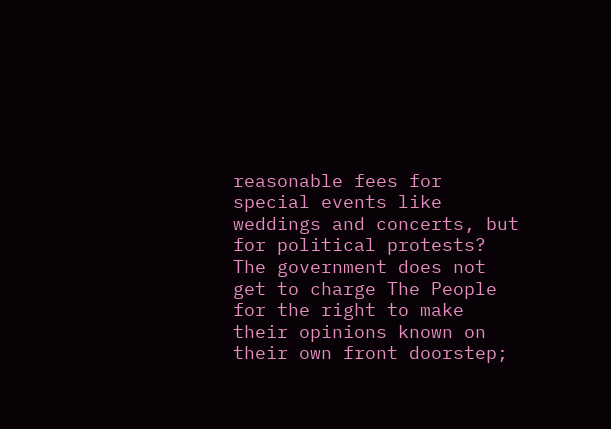reasonable fees for special events like weddings and concerts, but for political protests? The government does not get to charge The People for the right to make their opinions known on their own front doorstep;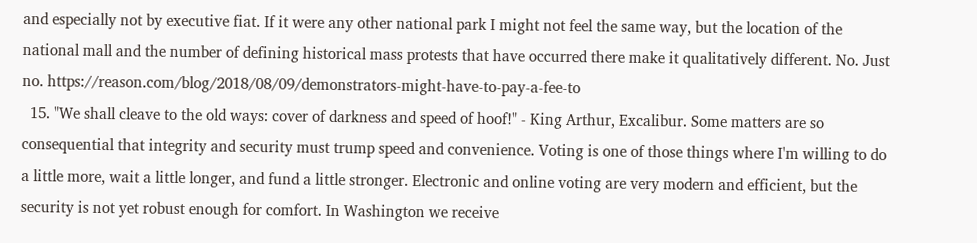and especially not by executive fiat. If it were any other national park I might not feel the same way, but the location of the national mall and the number of defining historical mass protests that have occurred there make it qualitatively different. No. Just no. https://reason.com/blog/2018/08/09/demonstrators-might-have-to-pay-a-fee-to
  15. "We shall cleave to the old ways: cover of darkness and speed of hoof!" - King Arthur, Excalibur. Some matters are so consequential that integrity and security must trump speed and convenience. Voting is one of those things where I'm willing to do a little more, wait a little longer, and fund a little stronger. Electronic and online voting are very modern and efficient, but the security is not yet robust enough for comfort. In Washington we receive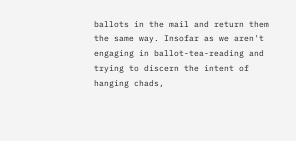ballots in the mail and return them the same way. Insofar as we aren't engaging in ballot-tea-reading and trying to discern the intent of hanging chads,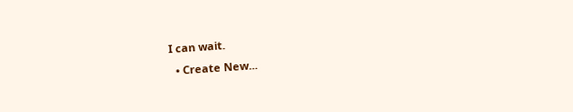I can wait.
  • Create New...